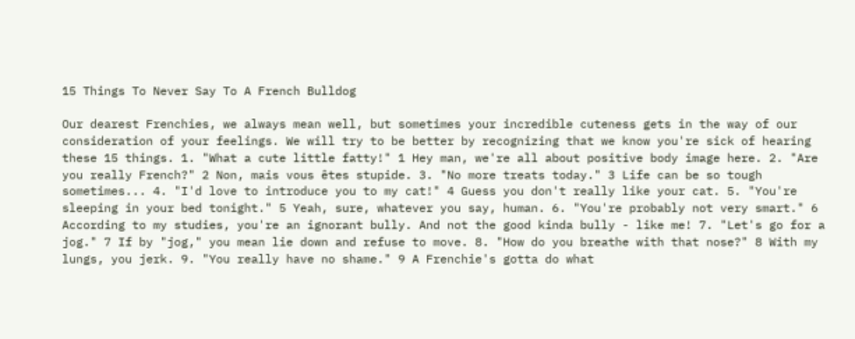15 Things To Never Say To A French Bulldog

Our dearest Frenchies, we always mean well, but sometimes your incredible cuteness gets in the way of our consideration of your feelings. We will try to be better by recognizing that we know you're sick of hearing these 15 things. 1. "What a cute little fatty!" 1 Hey man, we're all about positive body image here. 2. "Are you really French?" 2 Non, mais vous êtes stupide. 3. "No more treats today." 3 Life can be so tough sometimes... 4. "I'd love to introduce you to my cat!" 4 Guess you don't really like your cat. 5. "You're sleeping in your bed tonight." 5 Yeah, sure, whatever you say, human. 6. "You're probably not very smart." 6 According to my studies, you're an ignorant bully. And not the good kinda bully - like me! 7. "Let's go for a jog." 7 If by "jog," you mean lie down and refuse to move. 8. "How do you breathe with that nose?" 8 With my lungs, you jerk. 9. "You really have no shame." 9 A Frenchie's gotta do what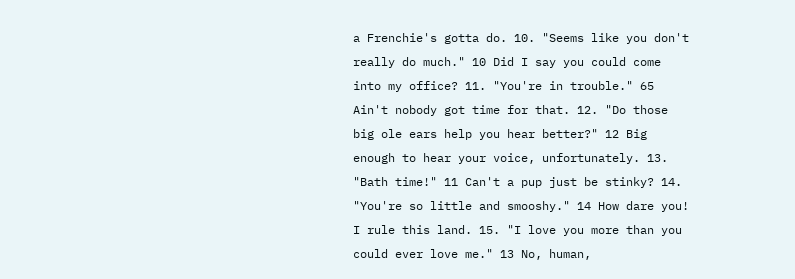a Frenchie's gotta do. 10. "Seems like you don't really do much." 10 Did I say you could come into my office? 11. "You're in trouble." 65 Ain't nobody got time for that. 12. "Do those big ole ears help you hear better?" 12 Big enough to hear your voice, unfortunately. 13. "Bath time!" 11 Can't a pup just be stinky? 14. "You're so little and smooshy." 14 How dare you! I rule this land. 15. "I love you more than you could ever love me." 13 No, human,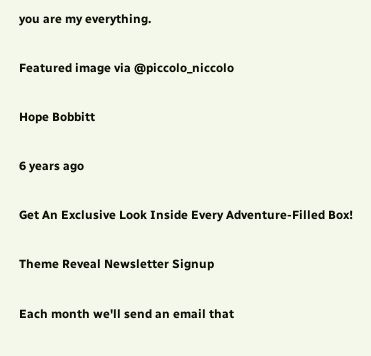you are my everything.

Featured image via @piccolo_niccolo

Hope Bobbitt

6 years ago

Get An Exclusive Look Inside Every Adventure-Filled Box!

Theme Reveal Newsletter Signup

Each month we'll send an email that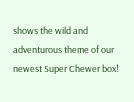shows the wild and adventurous theme of our newest Super Chewer box!